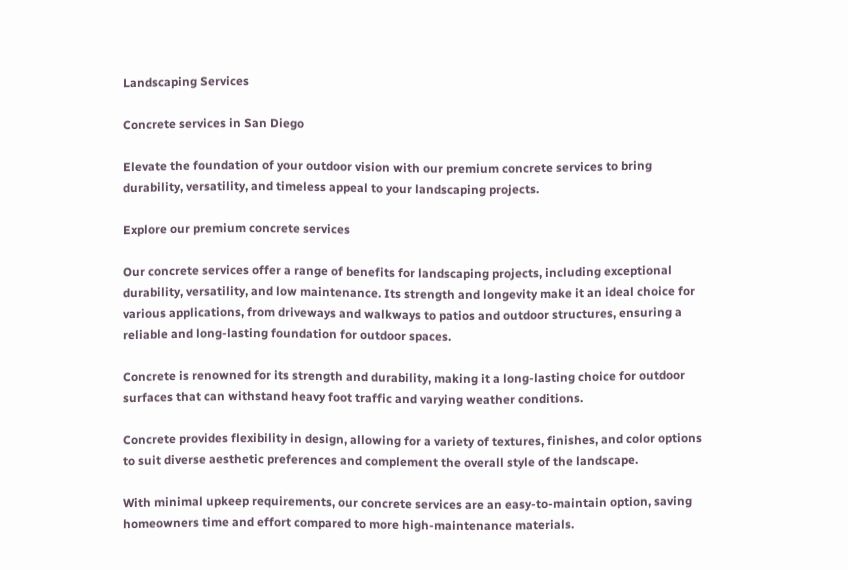Landscaping Services

Concrete services in San Diego

Elevate the foundation of your outdoor vision with our premium concrete services to bring durability, versatility, and timeless appeal to your landscaping projects.

Explore our premium concrete services

Our concrete services offer a range of benefits for landscaping projects, including exceptional durability, versatility, and low maintenance. Its strength and longevity make it an ideal choice for various applications, from driveways and walkways to patios and outdoor structures, ensuring a reliable and long-lasting foundation for outdoor spaces.

Concrete is renowned for its strength and durability, making it a long-lasting choice for outdoor surfaces that can withstand heavy foot traffic and varying weather conditions.

Concrete provides flexibility in design, allowing for a variety of textures, finishes, and color options to suit diverse aesthetic preferences and complement the overall style of the landscape.

With minimal upkeep requirements, our concrete services are an easy-to-maintain option, saving homeowners time and effort compared to more high-maintenance materials.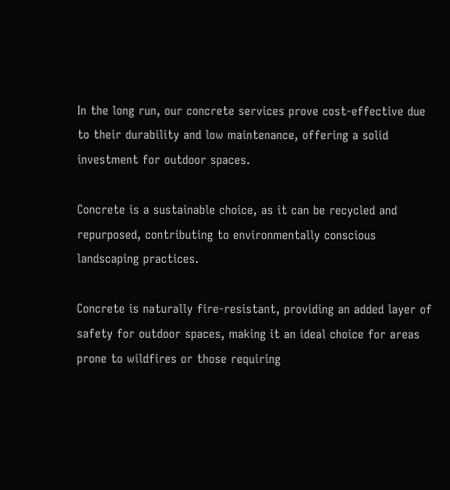In the long run, our concrete services prove cost-effective due to their durability and low maintenance, offering a solid investment for outdoor spaces.

Concrete is a sustainable choice, as it can be recycled and repurposed, contributing to environmentally conscious landscaping practices.

Concrete is naturally fire-resistant, providing an added layer of safety for outdoor spaces, making it an ideal choice for areas prone to wildfires or those requiring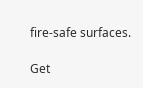fire-safe surfaces.

Get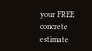your FREE concrete estimate